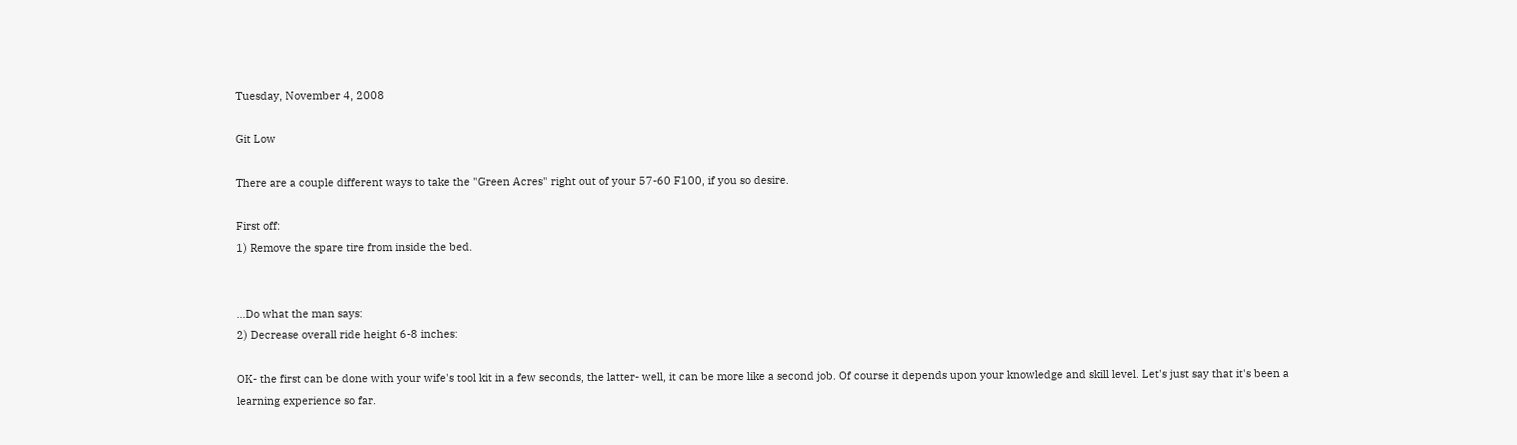Tuesday, November 4, 2008

Git Low

There are a couple different ways to take the "Green Acres" right out of your 57-60 F100, if you so desire.

First off:
1) Remove the spare tire from inside the bed.


...Do what the man says:
2) Decrease overall ride height 6-8 inches:

OK- the first can be done with your wife's tool kit in a few seconds, the latter- well, it can be more like a second job. Of course it depends upon your knowledge and skill level. Let's just say that it's been a learning experience so far.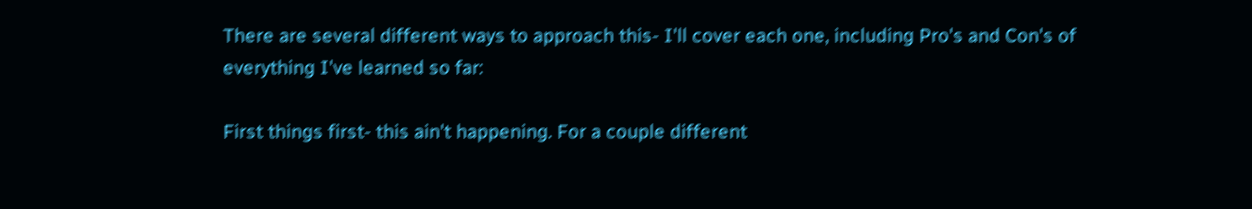There are several different ways to approach this- I'll cover each one, including Pro's and Con's of everything I've learned so far:

First things first- this ain't happening. For a couple different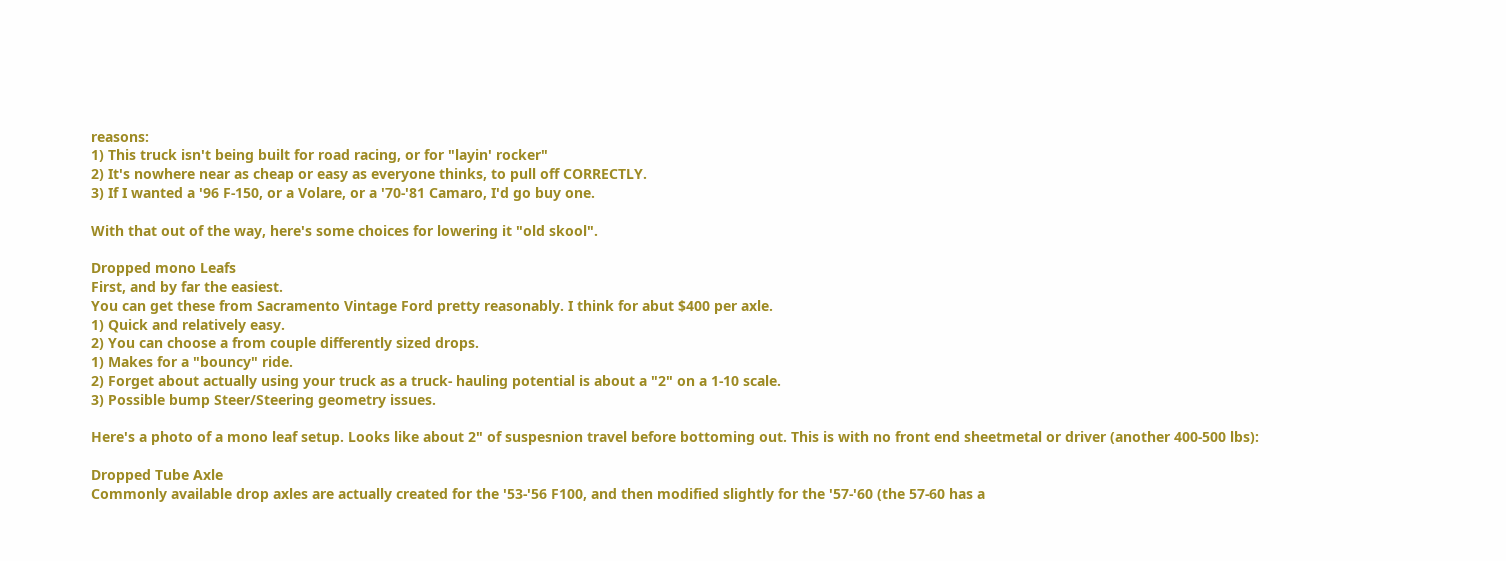reasons:
1) This truck isn't being built for road racing, or for "layin' rocker"
2) It's nowhere near as cheap or easy as everyone thinks, to pull off CORRECTLY.
3) If I wanted a '96 F-150, or a Volare, or a '70-'81 Camaro, I'd go buy one.

With that out of the way, here's some choices for lowering it "old skool".

Dropped mono Leafs
First, and by far the easiest.
You can get these from Sacramento Vintage Ford pretty reasonably. I think for abut $400 per axle.
1) Quick and relatively easy.
2) You can choose a from couple differently sized drops.
1) Makes for a "bouncy" ride.
2) Forget about actually using your truck as a truck- hauling potential is about a "2" on a 1-10 scale.
3) Possible bump Steer/Steering geometry issues.

Here's a photo of a mono leaf setup. Looks like about 2" of suspesnion travel before bottoming out. This is with no front end sheetmetal or driver (another 400-500 lbs):

Dropped Tube Axle
Commonly available drop axles are actually created for the '53-'56 F100, and then modified slightly for the '57-'60 (the 57-60 has a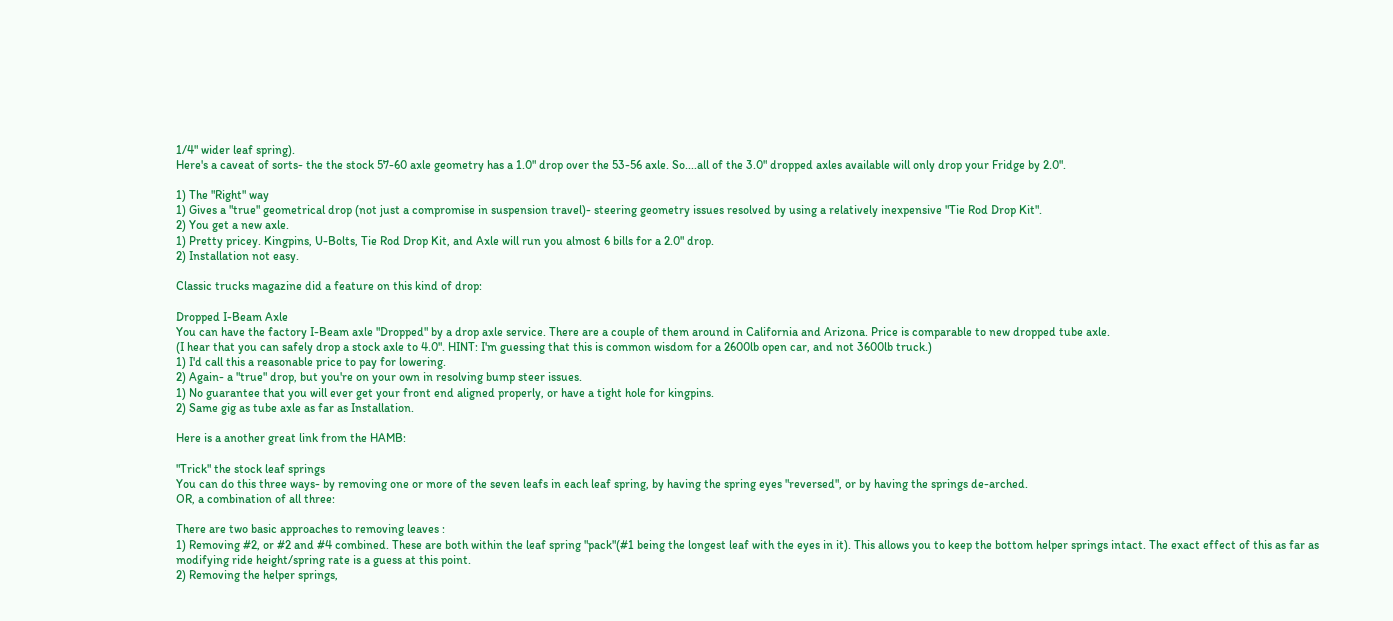1/4" wider leaf spring).
Here's a caveat of sorts- the the stock 57-60 axle geometry has a 1.0" drop over the 53-56 axle. So....all of the 3.0" dropped axles available will only drop your Fridge by 2.0".

1) The "Right" way
1) Gives a "true" geometrical drop (not just a compromise in suspension travel)- steering geometry issues resolved by using a relatively inexpensive "Tie Rod Drop Kit".
2) You get a new axle.
1) Pretty pricey. Kingpins, U-Bolts, Tie Rod Drop Kit, and Axle will run you almost 6 bills for a 2.0" drop.
2) Installation not easy.

Classic trucks magazine did a feature on this kind of drop:

Dropped I-Beam Axle
You can have the factory I-Beam axle "Dropped" by a drop axle service. There are a couple of them around in California and Arizona. Price is comparable to new dropped tube axle.
(I hear that you can safely drop a stock axle to 4.0". HINT: I'm guessing that this is common wisdom for a 2600lb open car, and not 3600lb truck.)
1) I'd call this a reasonable price to pay for lowering.
2) Again- a "true" drop, but you're on your own in resolving bump steer issues.
1) No guarantee that you will ever get your front end aligned properly, or have a tight hole for kingpins.
2) Same gig as tube axle as far as Installation.

Here is a another great link from the HAMB:

"Trick" the stock leaf springs
You can do this three ways- by removing one or more of the seven leafs in each leaf spring, by having the spring eyes "reversed", or by having the springs de-arched.
OR, a combination of all three:

There are two basic approaches to removing leaves :
1) Removing #2, or #2 and #4 combined. These are both within the leaf spring "pack"(#1 being the longest leaf with the eyes in it). This allows you to keep the bottom helper springs intact. The exact effect of this as far as modifying ride height/spring rate is a guess at this point.
2) Removing the helper springs,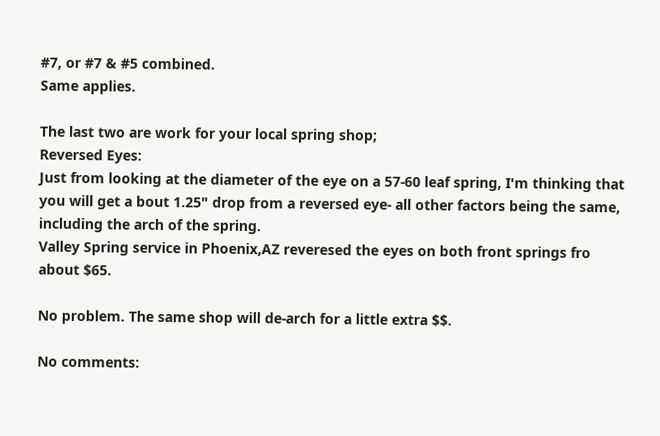#7, or #7 & #5 combined.
Same applies.

The last two are work for your local spring shop;
Reversed Eyes:
Just from looking at the diameter of the eye on a 57-60 leaf spring, I'm thinking that you will get a bout 1.25" drop from a reversed eye- all other factors being the same, including the arch of the spring.
Valley Spring service in Phoenix,AZ reveresed the eyes on both front springs fro about $65.

No problem. The same shop will de-arch for a little extra $$.

No comments: